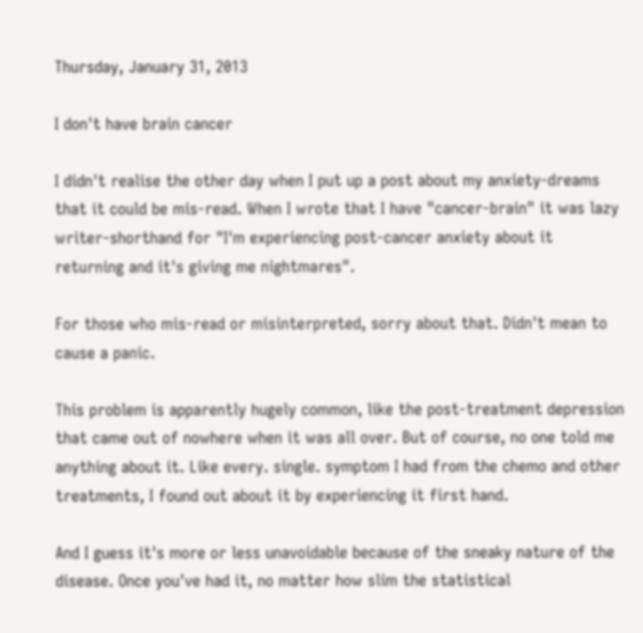Thursday, January 31, 2013

I don't have brain cancer

I didn't realise the other day when I put up a post about my anxiety-dreams that it could be mis-read. When I wrote that I have "cancer-brain" it was lazy writer-shorthand for "I'm experiencing post-cancer anxiety about it returning and it's giving me nightmares".

For those who mis-read or misinterpreted, sorry about that. Didn't mean to cause a panic.

This problem is apparently hugely common, like the post-treatment depression that came out of nowhere when it was all over. But of course, no one told me anything about it. Like every. single. symptom I had from the chemo and other treatments, I found out about it by experiencing it first hand.

And I guess it's more or less unavoidable because of the sneaky nature of the disease. Once you've had it, no matter how slim the statistical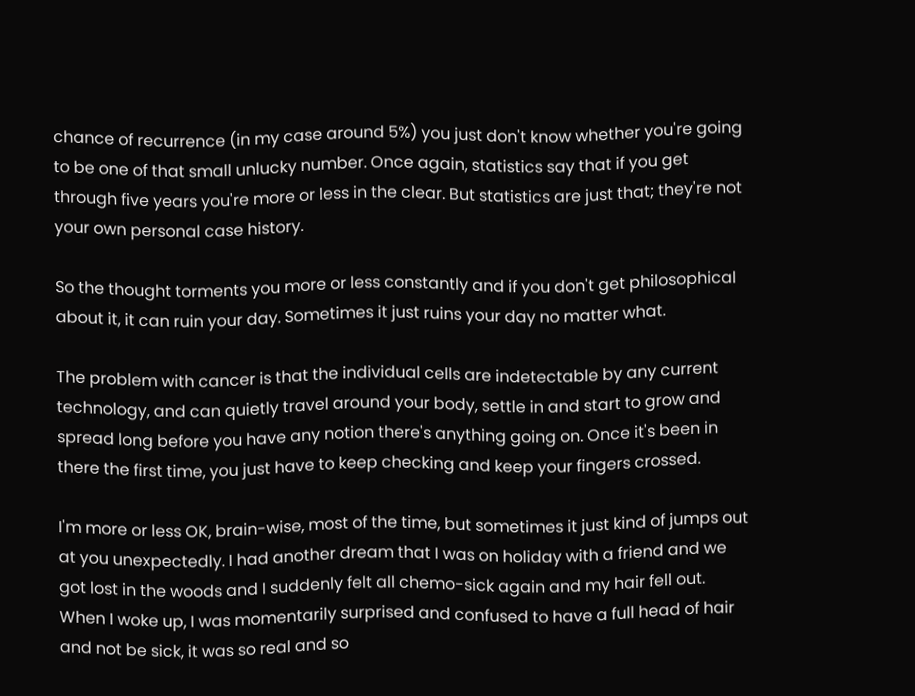chance of recurrence (in my case around 5%) you just don't know whether you're going to be one of that small unlucky number. Once again, statistics say that if you get through five years you're more or less in the clear. But statistics are just that; they're not your own personal case history.

So the thought torments you more or less constantly and if you don't get philosophical about it, it can ruin your day. Sometimes it just ruins your day no matter what.

The problem with cancer is that the individual cells are indetectable by any current technology, and can quietly travel around your body, settle in and start to grow and spread long before you have any notion there's anything going on. Once it's been in there the first time, you just have to keep checking and keep your fingers crossed.

I'm more or less OK, brain-wise, most of the time, but sometimes it just kind of jumps out at you unexpectedly. I had another dream that I was on holiday with a friend and we got lost in the woods and I suddenly felt all chemo-sick again and my hair fell out. When I woke up, I was momentarily surprised and confused to have a full head of hair and not be sick, it was so real and so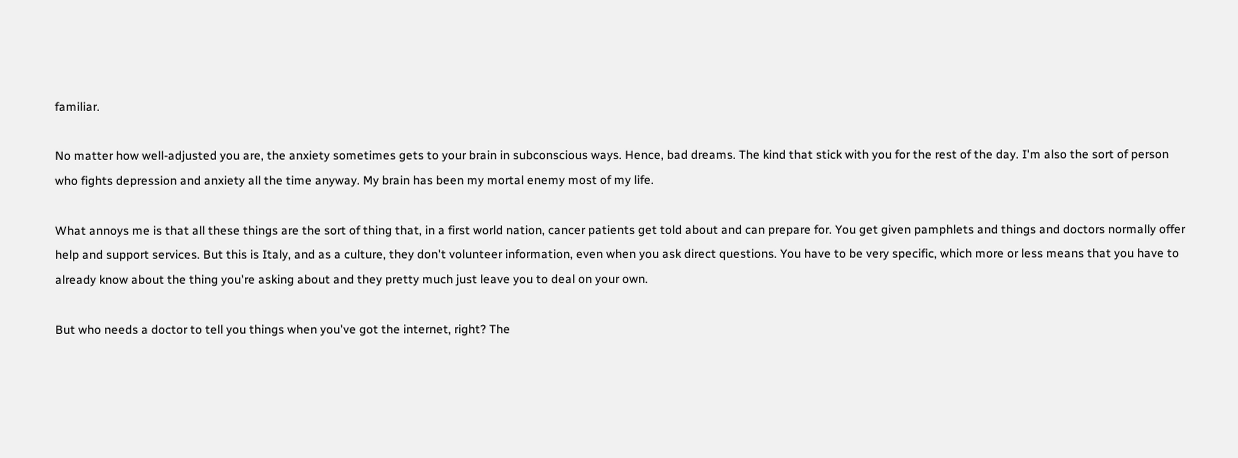familiar.

No matter how well-adjusted you are, the anxiety sometimes gets to your brain in subconscious ways. Hence, bad dreams. The kind that stick with you for the rest of the day. I'm also the sort of person who fights depression and anxiety all the time anyway. My brain has been my mortal enemy most of my life.

What annoys me is that all these things are the sort of thing that, in a first world nation, cancer patients get told about and can prepare for. You get given pamphlets and things and doctors normally offer help and support services. But this is Italy, and as a culture, they don't volunteer information, even when you ask direct questions. You have to be very specific, which more or less means that you have to already know about the thing you're asking about and they pretty much just leave you to deal on your own.

But who needs a doctor to tell you things when you've got the internet, right? The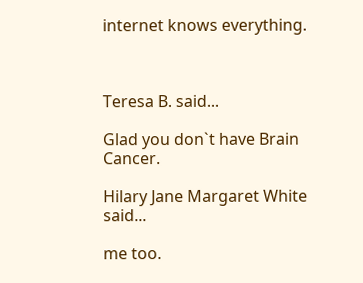internet knows everything.



Teresa B. said...

Glad you don`t have Brain Cancer.

Hilary Jane Margaret White said...

me too.